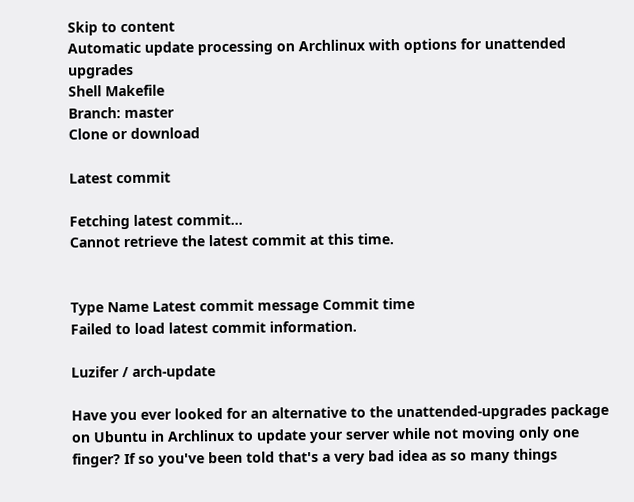Skip to content
Automatic update processing on Archlinux with options for unattended upgrades
Shell Makefile
Branch: master
Clone or download

Latest commit

Fetching latest commit…
Cannot retrieve the latest commit at this time.


Type Name Latest commit message Commit time
Failed to load latest commit information.

Luzifer / arch-update

Have you ever looked for an alternative to the unattended-upgrades package on Ubuntu in Archlinux to update your server while not moving only one finger? If so you've been told that's a very bad idea as so many things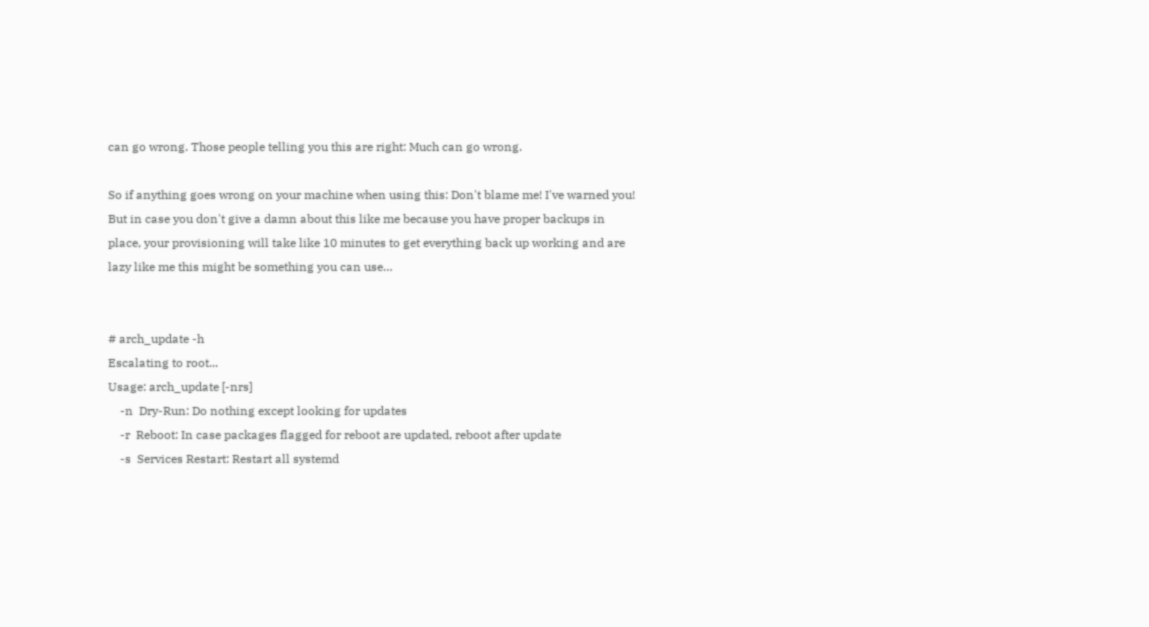can go wrong. Those people telling you this are right: Much can go wrong.

So if anything goes wrong on your machine when using this: Don't blame me! I've warned you! But in case you don't give a damn about this like me because you have proper backups in place, your provisioning will take like 10 minutes to get everything back up working and are lazy like me this might be something you can use…


# arch_update -h
Escalating to root...
Usage: arch_update [-nrs]
    -n  Dry-Run: Do nothing except looking for updates
    -r  Reboot: In case packages flagged for reboot are updated, reboot after update
    -s  Services Restart: Restart all systemd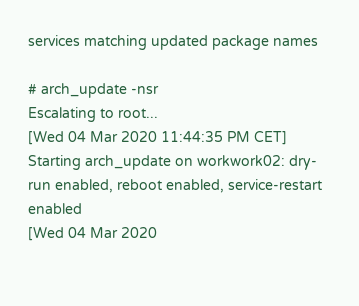services matching updated package names

# arch_update -nsr
Escalating to root...
[Wed 04 Mar 2020 11:44:35 PM CET] Starting arch_update on workwork02: dry-run enabled, reboot enabled, service-restart enabled
[Wed 04 Mar 2020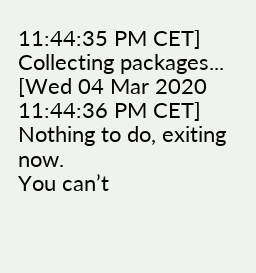11:44:35 PM CET] Collecting packages...
[Wed 04 Mar 2020 11:44:36 PM CET] Nothing to do, exiting now.
You can’t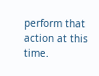perform that action at this time.